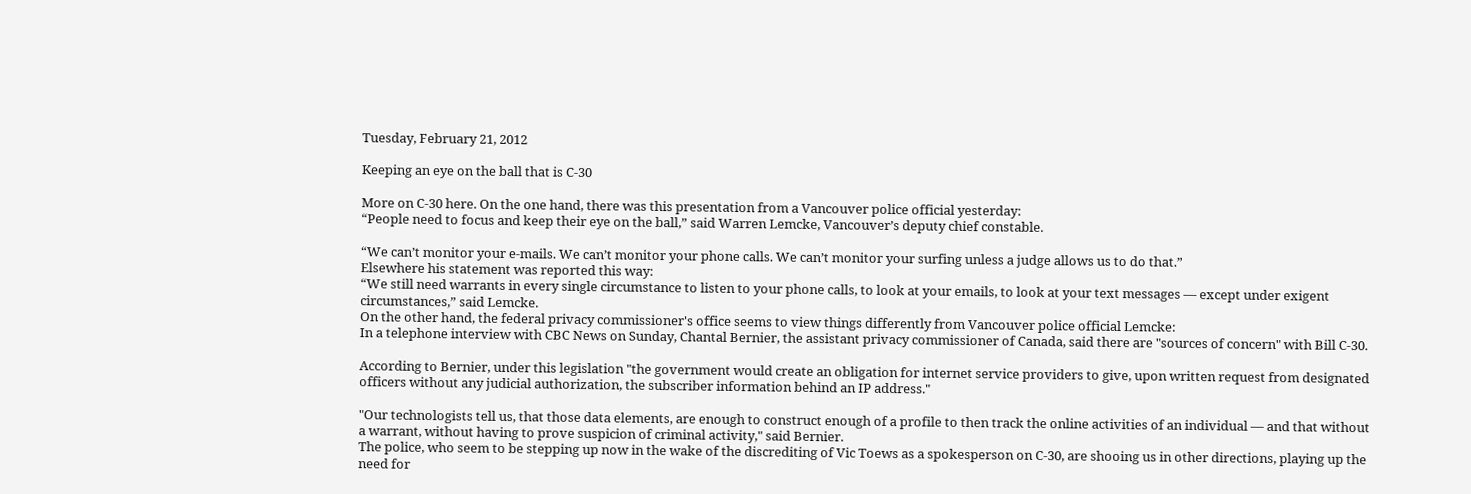Tuesday, February 21, 2012

Keeping an eye on the ball that is C-30

More on C-30 here. On the one hand, there was this presentation from a Vancouver police official yesterday:
“People need to focus and keep their eye on the ball,” said Warren Lemcke, Vancouver’s deputy chief constable.

“We can’t monitor your e-mails. We can’t monitor your phone calls. We can’t monitor your surfing unless a judge allows us to do that.”
Elsewhere his statement was reported this way:
“We still need warrants in every single circumstance to listen to your phone calls, to look at your emails, to look at your text messages — except under exigent circumstances,” said Lemcke.
On the other hand, the federal privacy commissioner's office seems to view things differently from Vancouver police official Lemcke:
In a telephone interview with CBC News on Sunday, Chantal Bernier, the assistant privacy commissioner of Canada, said there are "sources of concern" with Bill C-30.

According to Bernier, under this legislation "the government would create an obligation for internet service providers to give, upon written request from designated officers without any judicial authorization, the subscriber information behind an IP address."

"Our technologists tell us, that those data elements, are enough to construct enough of a profile to then track the online activities of an individual — and that without a warrant, without having to prove suspicion of criminal activity," said Bernier.
The police, who seem to be stepping up now in the wake of the discrediting of Vic Toews as a spokesperson on C-30, are shooing us in other directions, playing up the need for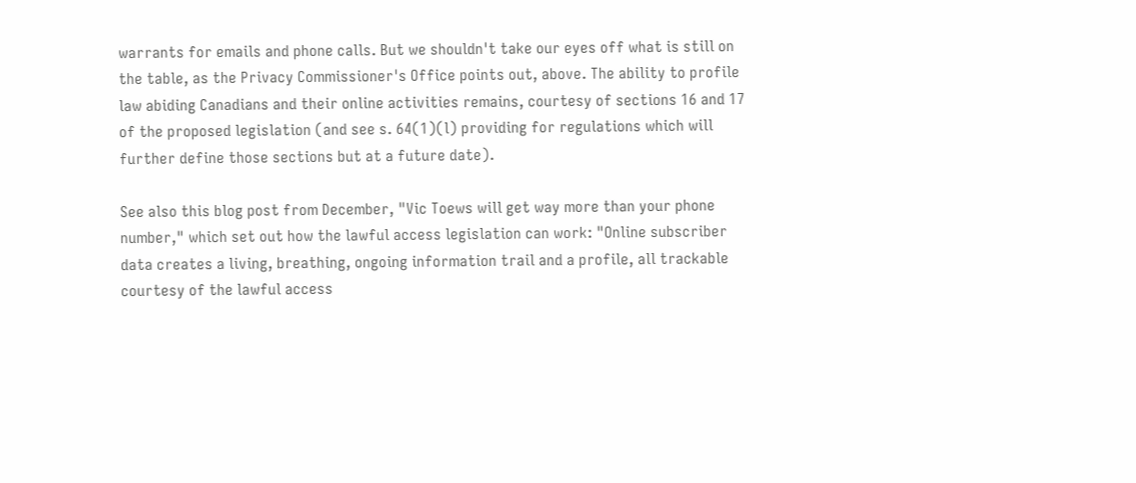warrants for emails and phone calls. But we shouldn't take our eyes off what is still on the table, as the Privacy Commissioner's Office points out, above. The ability to profile law abiding Canadians and their online activities remains, courtesy of sections 16 and 17 of the proposed legislation (and see s. 64(1)(l) providing for regulations which will further define those sections but at a future date).

See also this blog post from December, "Vic Toews will get way more than your phone number," which set out how the lawful access legislation can work: "Online subscriber data creates a living, breathing, ongoing information trail and a profile, all trackable courtesy of the lawful access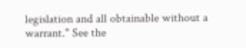legislation and all obtainable without a warrant." See the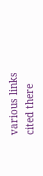various links cited there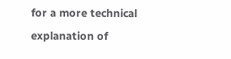for a more technical explanation of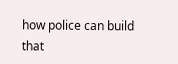how police can build that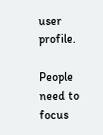user profile.

People need to focus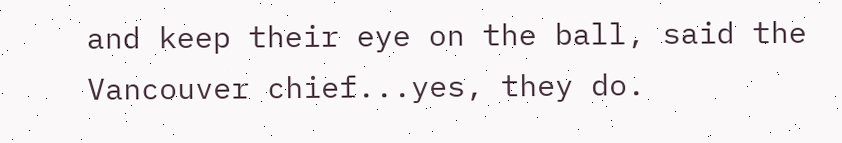and keep their eye on the ball, said the Vancouver chief...yes, they do.